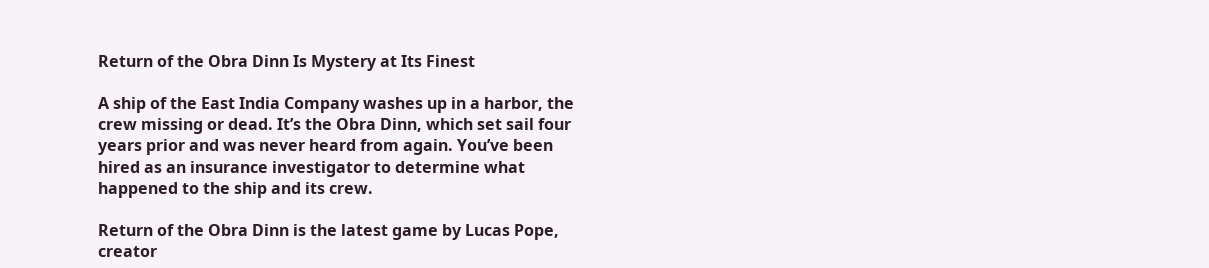Return of the Obra Dinn Is Mystery at Its Finest

A ship of the East India Company washes up in a harbor, the crew missing or dead. It’s the Obra Dinn, which set sail four years prior and was never heard from again. You’ve been hired as an insurance investigator to determine what happened to the ship and its crew.

Return of the Obra Dinn is the latest game by Lucas Pope, creator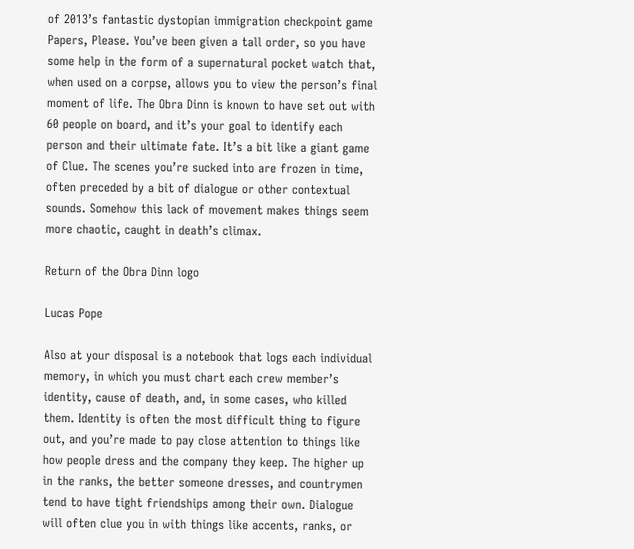of 2013’s fantastic dystopian immigration checkpoint game Papers, Please. You’ve been given a tall order, so you have some help in the form of a supernatural pocket watch that, when used on a corpse, allows you to view the person’s final moment of life. The Obra Dinn is known to have set out with 60 people on board, and it’s your goal to identify each person and their ultimate fate. It’s a bit like a giant game of Clue. The scenes you’re sucked into are frozen in time, often preceded by a bit of dialogue or other contextual sounds. Somehow this lack of movement makes things seem more chaotic, caught in death’s climax.

Return of the Obra Dinn logo

Lucas Pope

Also at your disposal is a notebook that logs each individual memory, in which you must chart each crew member’s identity, cause of death, and, in some cases, who killed them. Identity is often the most difficult thing to figure out, and you’re made to pay close attention to things like how people dress and the company they keep. The higher up in the ranks, the better someone dresses, and countrymen tend to have tight friendships among their own. Dialogue will often clue you in with things like accents, ranks, or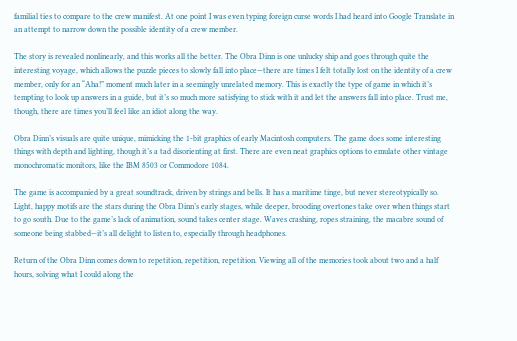familial ties to compare to the crew manifest. At one point I was even typing foreign curse words I had heard into Google Translate in an attempt to narrow down the possible identity of a crew member.

The story is revealed nonlinearly, and this works all the better. The Obra Dinn is one unlucky ship and goes through quite the interesting voyage, which allows the puzzle pieces to slowly fall into place—there are times I felt totally lost on the identity of a crew member, only for an “Aha!” moment much later in a seemingly unrelated memory. This is exactly the type of game in which it’s tempting to look up answers in a guide, but it’s so much more satisfying to stick with it and let the answers fall into place. Trust me, though, there are times you’ll feel like an idiot along the way.

Obra Dinn’s visuals are quite unique, mimicking the 1-bit graphics of early Macintosh computers. The game does some interesting things with depth and lighting, though it’s a tad disorienting at first. There are even neat graphics options to emulate other vintage monochromatic monitors, like the IBM 8503 or Commodore 1084.

The game is accompanied by a great soundtrack, driven by strings and bells. It has a maritime tinge, but never stereotypically so. Light, happy motifs are the stars during the Obra Dinn’s early stages, while deeper, brooding overtones take over when things start to go south. Due to the game’s lack of animation, sound takes center stage. Waves crashing, ropes straining, the macabre sound of someone being stabbed—it’s all delight to listen to, especially through headphones.

Return of the Obra Dinn comes down to repetition, repetition, repetition. Viewing all of the memories took about two and a half hours, solving what I could along the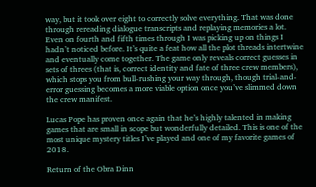way, but it took over eight to correctly solve everything. That was done through rereading dialogue transcripts and replaying memories a lot. Even on fourth and fifth times through I was picking up on things I hadn’t noticed before. It’s quite a feat how all the plot threads intertwine and eventually come together. The game only reveals correct guesses in sets of threes (that is, correct identity and fate of three crew members), which stops you from bull-rushing your way through, though trial-and-error guessing becomes a more viable option once you’ve slimmed down the crew manifest.

Lucas Pope has proven once again that he’s highly talented in making games that are small in scope but wonderfully detailed. This is one of the most unique mystery titles I’ve played and one of my favorite games of 2018.

Return of the Obra Dinn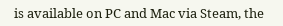is available on PC and Mac via Steam, the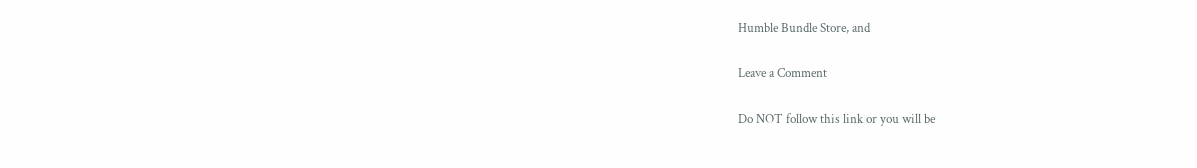Humble Bundle Store, and

Leave a Comment

Do NOT follow this link or you will be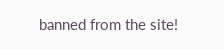banned from the site!